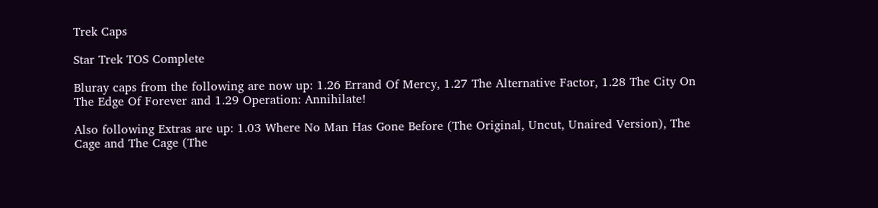Trek Caps

Star Trek TOS Complete

Bluray caps from the following are now up: 1.26 Errand Of Mercy, 1.27 The Alternative Factor, 1.28 The City On The Edge Of Forever and 1.29 Operation: Annihilate!

Also following Extras are up: 1.03 Where No Man Has Gone Before (The Original, Uncut, Unaired Version), The Cage and The Cage (The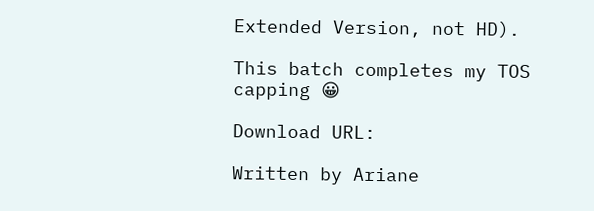Extended Version, not HD).

This batch completes my TOS capping 😀

Download URL:

Written by Ariane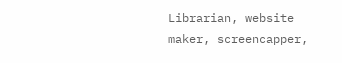Librarian, website maker, screencapper,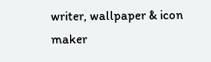writer, wallpaper & icon maker